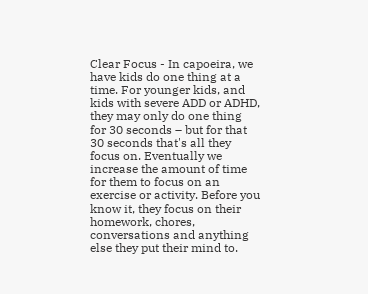Clear Focus - In capoeira, we have kids do one thing at a time. For younger kids, and kids with severe ADD or ADHD, they may only do one thing for 30 seconds – but for that 30 seconds that's all they focus on. Eventually we increase the amount of time for them to focus on an exercise or activity. Before you know it, they focus on their homework, chores, conversations and anything else they put their mind to.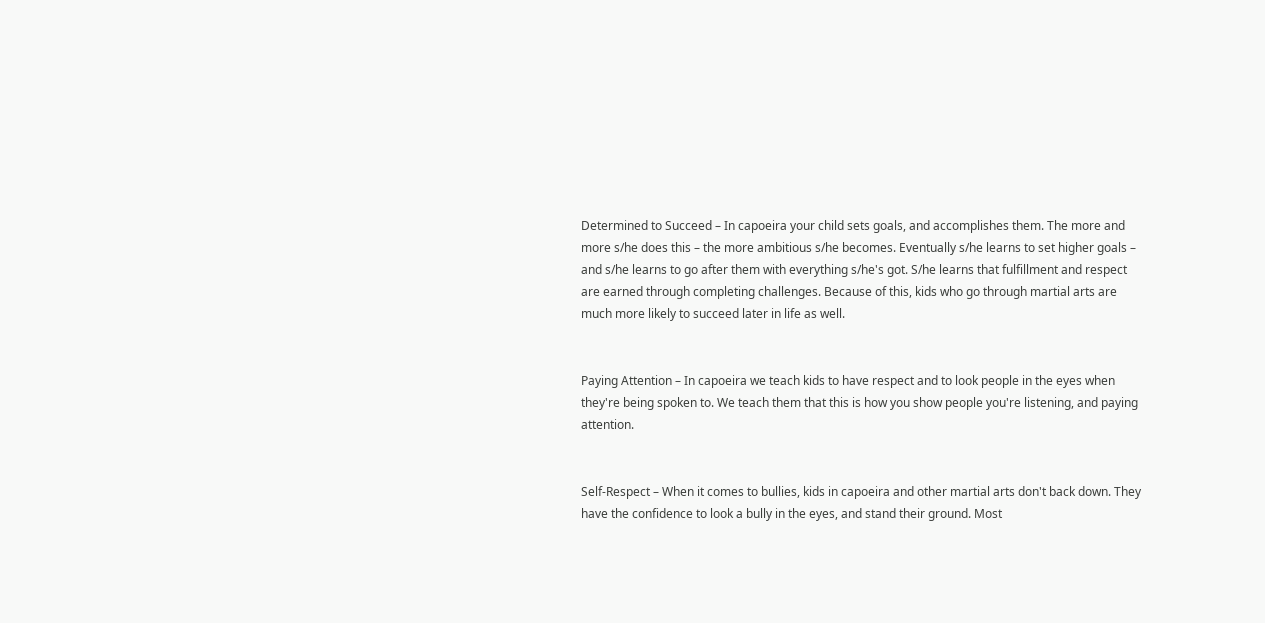Determined to Succeed – In capoeira your child sets goals, and accomplishes them. The more and more s/he does this – the more ambitious s/he becomes. Eventually s/he learns to set higher goals – and s/he learns to go after them with everything s/he's got. S/he learns that fulfillment and respect are earned through completing challenges. Because of this, kids who go through martial arts are much more likely to succeed later in life as well.


Paying Attention – In capoeira we teach kids to have respect and to look people in the eyes when they're being spoken to. We teach them that this is how you show people you're listening, and paying attention.


Self-Respect – When it comes to bullies, kids in capoeira and other martial arts don't back down. They have the confidence to look a bully in the eyes, and stand their ground. Most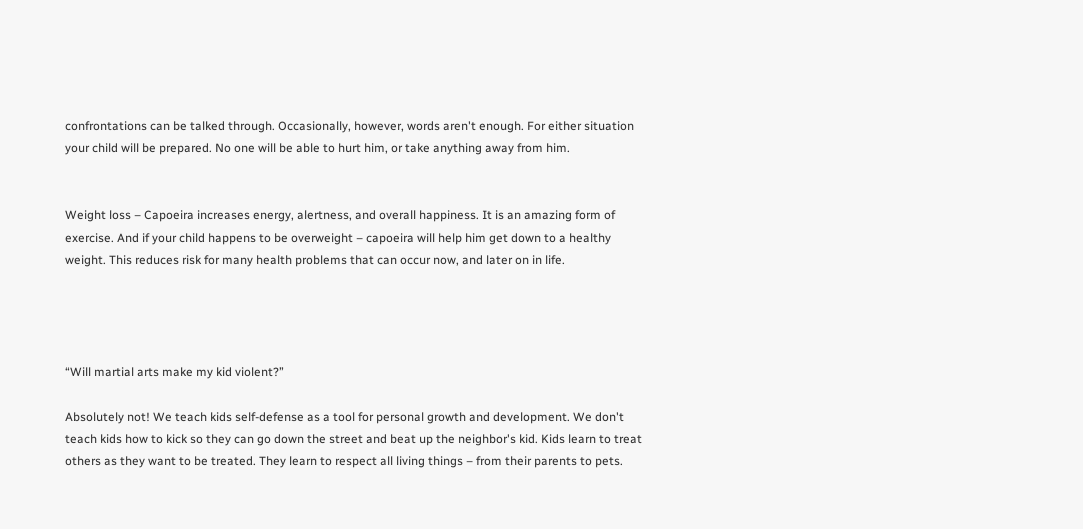confrontations can be talked through. Occasionally, however, words aren't enough. For either situation your child will be prepared. No one will be able to hurt him, or take anything away from him.


Weight loss – Capoeira increases energy, alertness, and overall happiness. It is an amazing form of exercise. And if your child happens to be overweight – capoeira will help him get down to a healthy weight. This reduces risk for many health problems that can occur now, and later on in life.




“Will martial arts make my kid violent?”

Absolutely not! We teach kids self-defense as a tool for personal growth and development. We don't teach kids how to kick so they can go down the street and beat up the neighbor's kid. Kids learn to treat others as they want to be treated. They learn to respect all living things – from their parents to pets.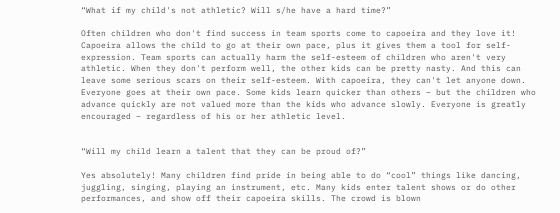“What if my child's not athletic? Will s/he have a hard time?”

Often children who don't find success in team sports come to capoeira and they love it! Capoeira allows the child to go at their own pace, plus it gives them a tool for self-expression. Team sports can actually harm the self-esteem of children who aren't very athletic. When they don't perform well, the other kids can be pretty nasty. And this can leave some serious scars on their self-esteem. With capoeira, they can't let anyone down. Everyone goes at their own pace. Some kids learn quicker than others – but the children who advance quickly are not valued more than the kids who advance slowly. Everyone is greatly encouraged – regardless of his or her athletic level.


“Will my child learn a talent that they can be proud of?”

Yes absolutely! Many children find pride in being able to do “cool” things like dancing, juggling, singing, playing an instrument, etc. Many kids enter talent shows or do other performances, and show off their capoeira skills. The crowd is blown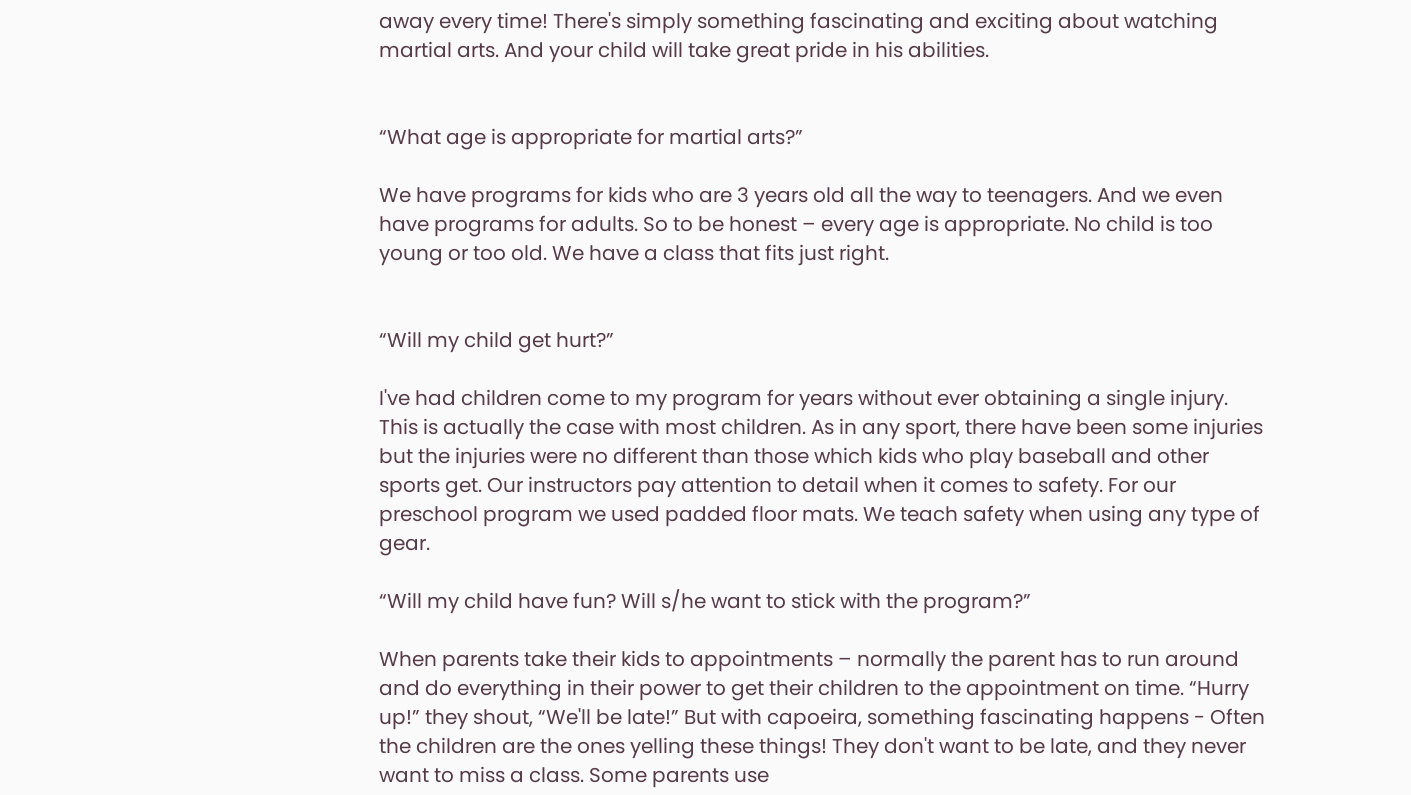away every time! There's simply something fascinating and exciting about watching martial arts. And your child will take great pride in his abilities.


“What age is appropriate for martial arts?”

We have programs for kids who are 3 years old all the way to teenagers. And we even have programs for adults. So to be honest – every age is appropriate. No child is too young or too old. We have a class that fits just right.


“Will my child get hurt?”

I've had children come to my program for years without ever obtaining a single injury. This is actually the case with most children. As in any sport, there have been some injuries but the injuries were no different than those which kids who play baseball and other sports get. Our instructors pay attention to detail when it comes to safety. For our preschool program we used padded floor mats. We teach safety when using any type of gear.

“Will my child have fun? Will s/he want to stick with the program?”

When parents take their kids to appointments – normally the parent has to run around and do everything in their power to get their children to the appointment on time. “Hurry up!” they shout, “We'll be late!” But with capoeira, something fascinating happens - Often the children are the ones yelling these things! They don't want to be late, and they never want to miss a class. Some parents use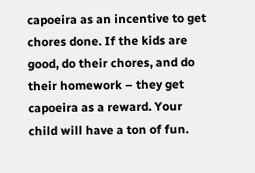capoeira as an incentive to get chores done. If the kids are good, do their chores, and do their homework – they get capoeira as a reward. Your child will have a ton of fun.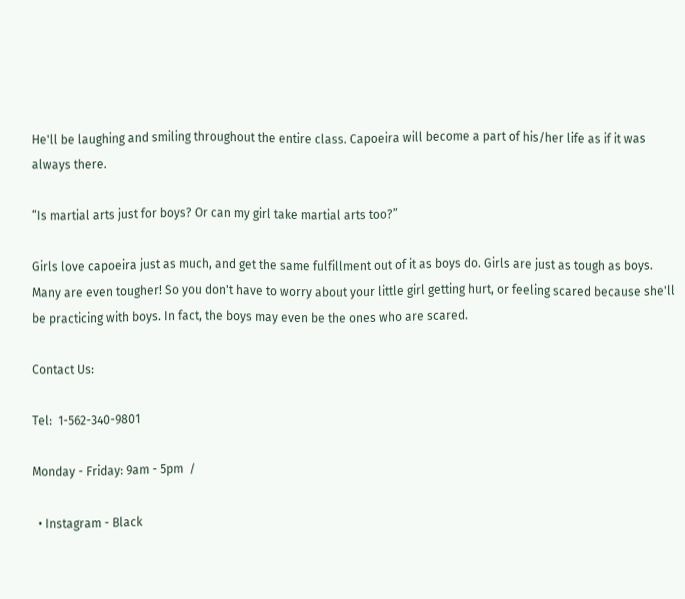He'll be laughing and smiling throughout the entire class. Capoeira will become a part of his/her life as if it was always there.

“Is martial arts just for boys? Or can my girl take martial arts too?”

Girls love capoeira just as much, and get the same fulfillment out of it as boys do. Girls are just as tough as boys. Many are even tougher! So you don't have to worry about your little girl getting hurt, or feeling scared because she'll be practicing with boys. In fact, the boys may even be the ones who are scared.

Contact Us:

Tel:  1-562-340-9801

Monday - Friday: 9am - 5pm  /

  • Instagram - Black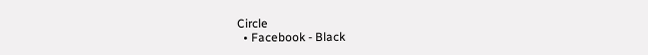Circle
  • Facebook - Black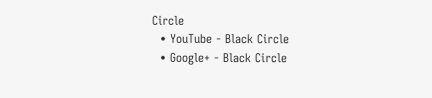Circle
  • YouTube - Black Circle
  • Google+ - Black Circle